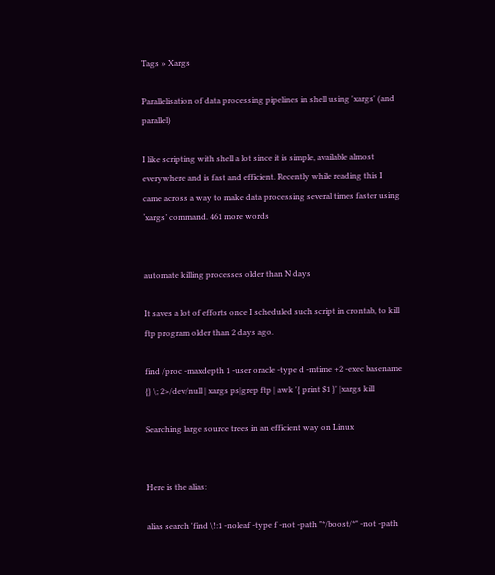Tags » Xargs

Parallelisation of data processing pipelines in shell using 'xargs' (and parallel)

I like scripting with shell a lot since it is simple, available almost everywhere and is fast and efficient. Recently while reading this I came across a way to make data processing several times faster using ‘xargs’ command. 461 more words


automate killing processes older than N days

It saves a lot of efforts once I scheduled such script in crontab, to kill ftp program older than 2 days ago.

find /proc -maxdepth 1 -user oracle -type d -mtime +2 -exec basename {} \; 2>/dev/null | xargs ps|grep ftp | awk '{ print $1 }' |xargs kill

Searching large source trees in an efficient way on Linux


Here is the alias:

alias search 'find \!:1 -noleaf -type f -not -path "*/boost/*" -not -path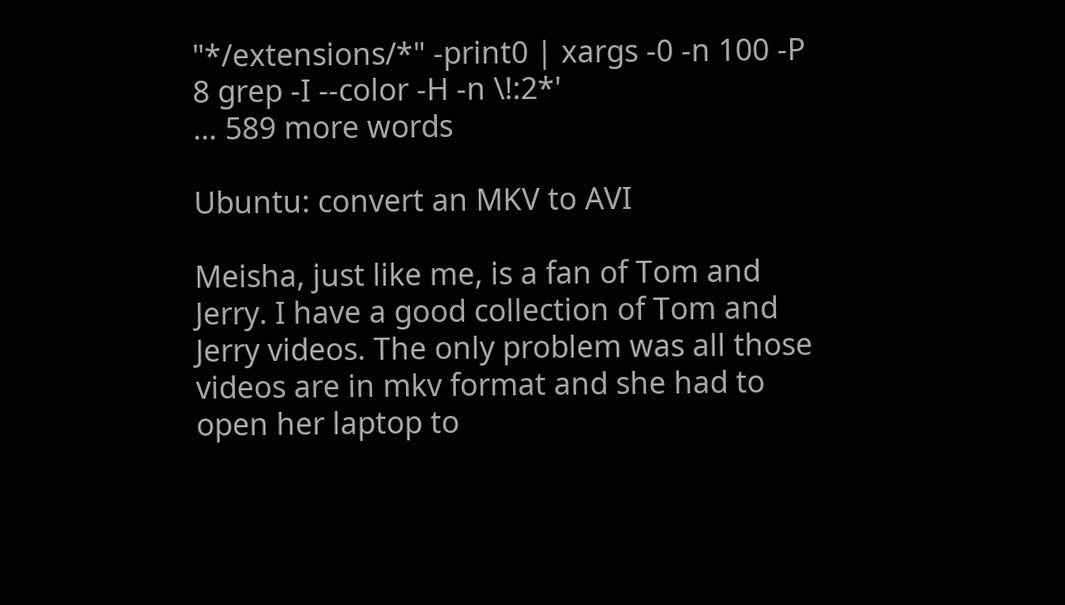"*/extensions/*" -print0 | xargs -0 -n 100 -P 8 grep -I --color -H -n \!:2*'
… 589 more words

Ubuntu: convert an MKV to AVI

Meisha, just like me, is a fan of Tom and Jerry. I have a good collection of Tom and Jerry videos. The only problem was all those videos are in mkv format and she had to open her laptop to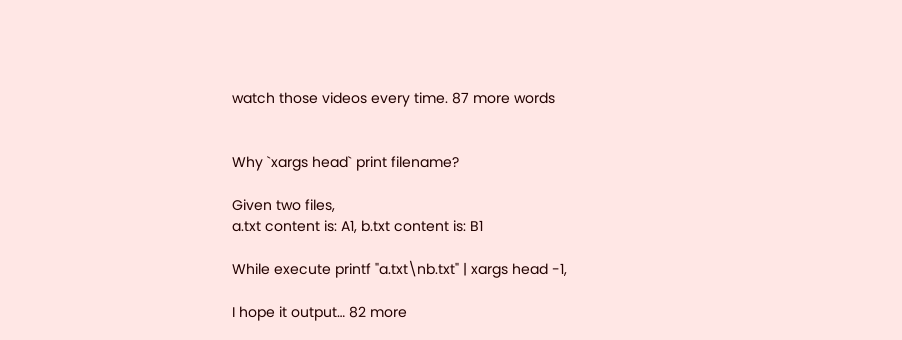watch those videos every time. 87 more words


Why `xargs head` print filename?

Given two files,
a.txt content is: A1, b.txt content is: B1

While execute printf "a.txt\nb.txt" | xargs head -1,

I hope it output… 82 more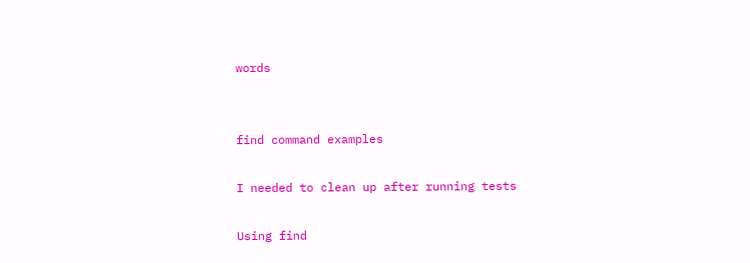words


find command examples

I needed to clean up after running tests

Using find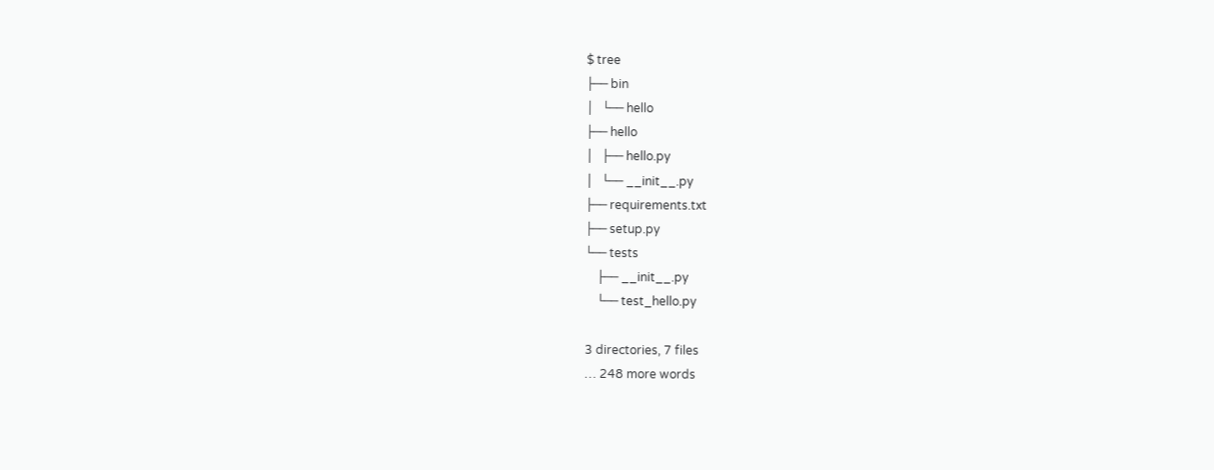$ tree
├── bin
│   └── hello
├── hello
│   ├── hello.py
│   └── __init__.py
├── requirements.txt
├── setup.py
└── tests
    ├── __init__.py
    └── test_hello.py

3 directories, 7 files
… 248 more words